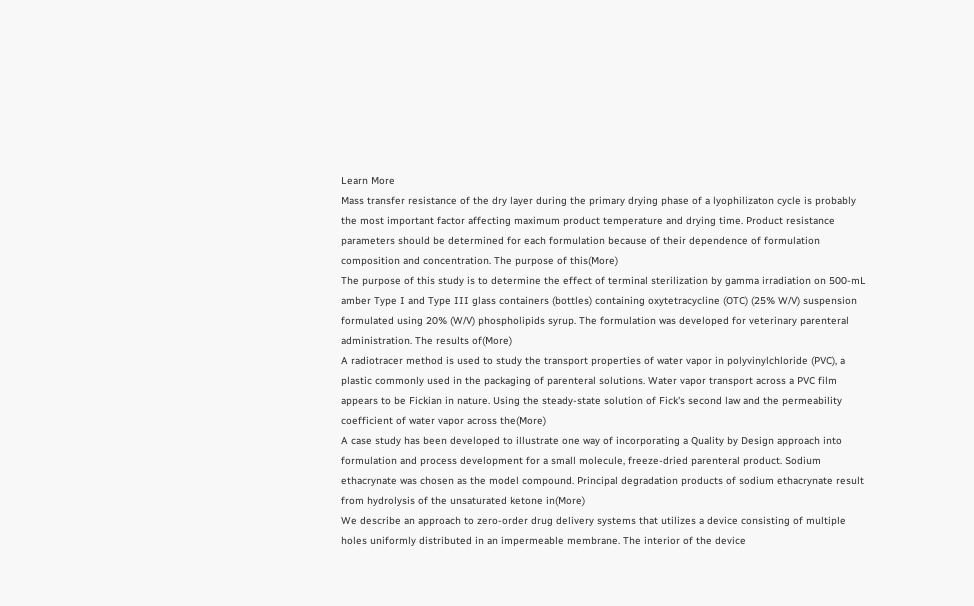Learn More
Mass transfer resistance of the dry layer during the primary drying phase of a lyophilizaton cycle is probably the most important factor affecting maximum product temperature and drying time. Product resistance parameters should be determined for each formulation because of their dependence of formulation composition and concentration. The purpose of this(More)
The purpose of this study is to determine the effect of terminal sterilization by gamma irradiation on 500-mL amber Type I and Type III glass containers (bottles) containing oxytetracycline (OTC) (25% W/V) suspension formulated using 20% (W/V) phospholipids syrup. The formulation was developed for veterinary parenteral administration. The results of(More)
A radiotracer method is used to study the transport properties of water vapor in polyvinylchloride (PVC), a plastic commonly used in the packaging of parenteral solutions. Water vapor transport across a PVC film appears to be Fickian in nature. Using the steady-state solution of Fick's second law and the permeability coefficient of water vapor across the(More)
A case study has been developed to illustrate one way of incorporating a Quality by Design approach into formulation and process development for a small molecule, freeze-dried parenteral product. Sodium ethacrynate was chosen as the model compound. Principal degradation products of sodium ethacrynate result from hydrolysis of the unsaturated ketone in(More)
We describe an approach to zero-order drug delivery systems that utilizes a device consisting of multiple holes uniformly distributed in an impermeable membrane. The interior of the device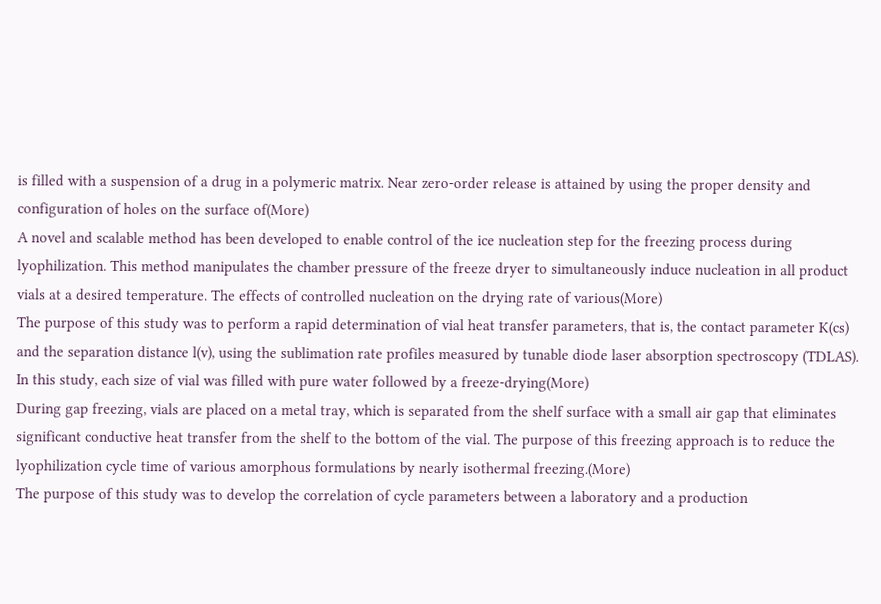is filled with a suspension of a drug in a polymeric matrix. Near zero-order release is attained by using the proper density and configuration of holes on the surface of(More)
A novel and scalable method has been developed to enable control of the ice nucleation step for the freezing process during lyophilization. This method manipulates the chamber pressure of the freeze dryer to simultaneously induce nucleation in all product vials at a desired temperature. The effects of controlled nucleation on the drying rate of various(More)
The purpose of this study was to perform a rapid determination of vial heat transfer parameters, that is, the contact parameter K(cs) and the separation distance l(v), using the sublimation rate profiles measured by tunable diode laser absorption spectroscopy (TDLAS). In this study, each size of vial was filled with pure water followed by a freeze-drying(More)
During gap freezing, vials are placed on a metal tray, which is separated from the shelf surface with a small air gap that eliminates significant conductive heat transfer from the shelf to the bottom of the vial. The purpose of this freezing approach is to reduce the lyophilization cycle time of various amorphous formulations by nearly isothermal freezing.(More)
The purpose of this study was to develop the correlation of cycle parameters between a laboratory and a production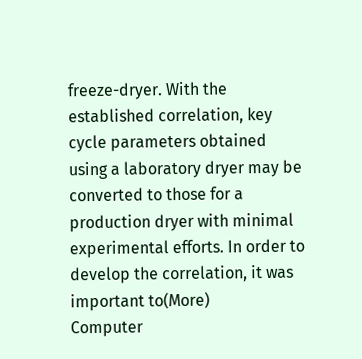freeze-dryer. With the established correlation, key cycle parameters obtained using a laboratory dryer may be converted to those for a production dryer with minimal experimental efforts. In order to develop the correlation, it was important to(More)
Computer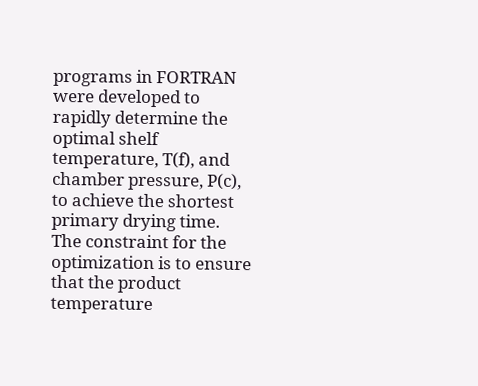programs in FORTRAN were developed to rapidly determine the optimal shelf temperature, T(f), and chamber pressure, P(c), to achieve the shortest primary drying time. The constraint for the optimization is to ensure that the product temperature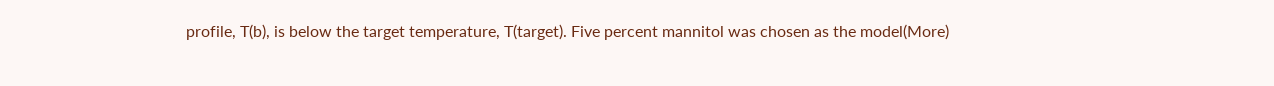profile, T(b), is below the target temperature, T(target). Five percent mannitol was chosen as the model(More)